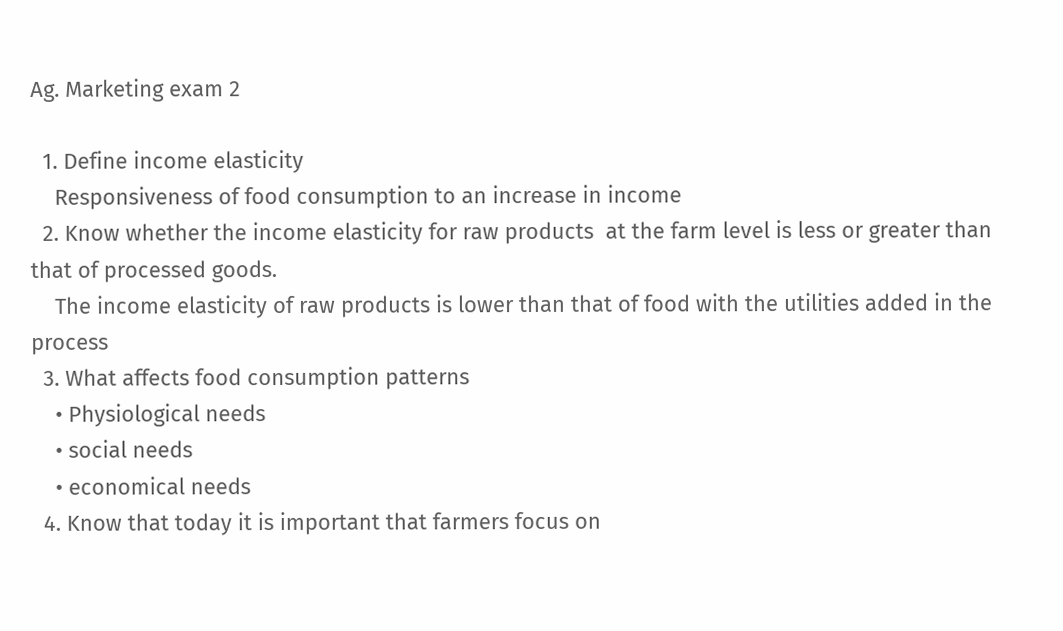Ag. Marketing exam 2

  1. Define income elasticity
    Responsiveness of food consumption to an increase in income
  2. Know whether the income elasticity for raw products  at the farm level is less or greater than that of processed goods.
    The income elasticity of raw products is lower than that of food with the utilities added in the process
  3. What affects food consumption patterns
    • Physiological needs
    • social needs
    • economical needs
  4. Know that today it is important that farmers focus on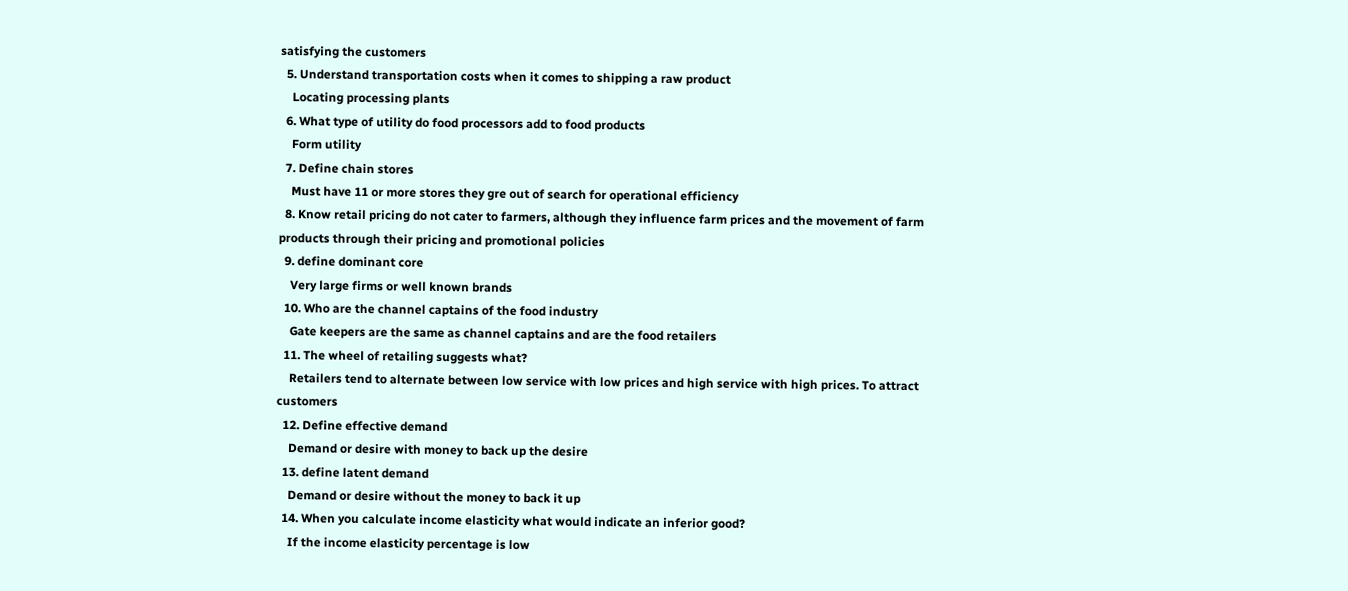satisfying the customers
  5. Understand transportation costs when it comes to shipping a raw product
    Locating processing plants
  6. What type of utility do food processors add to food products
    Form utility
  7. Define chain stores
    Must have 11 or more stores they gre out of search for operational efficiency
  8. Know retail pricing do not cater to farmers, although they influence farm prices and the movement of farm products through their pricing and promotional policies
  9. define dominant core
    Very large firms or well known brands
  10. Who are the channel captains of the food industry
    Gate keepers are the same as channel captains and are the food retailers
  11. The wheel of retailing suggests what?
    Retailers tend to alternate between low service with low prices and high service with high prices. To attract customers
  12. Define effective demand
    Demand or desire with money to back up the desire
  13. define latent demand
    Demand or desire without the money to back it up
  14. When you calculate income elasticity what would indicate an inferior good?
    If the income elasticity percentage is low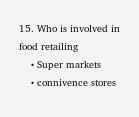15. Who is involved in food retailing
    • Super markets
    • connivence stores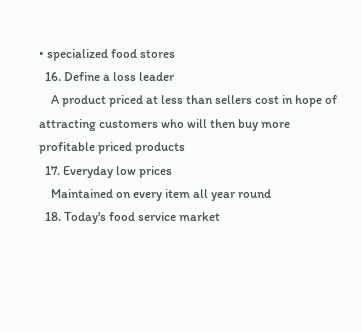• specialized food stores
  16. Define a loss leader
    A product priced at less than sellers cost in hope of attracting customers who will then buy more profitable priced products
  17. Everyday low prices
    Maintained on every item all year round
  18. Today's food service market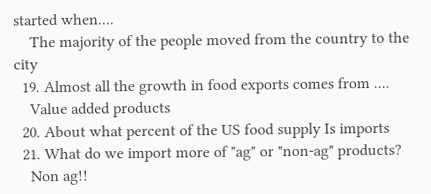started when....
    The majority of the people moved from the country to the city
  19. Almost all the growth in food exports comes from ....
    Value added products
  20. About what percent of the US food supply Is imports
  21. What do we import more of "ag" or "non-ag" products?
    Non ag!!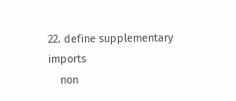22. define supplementary imports
    non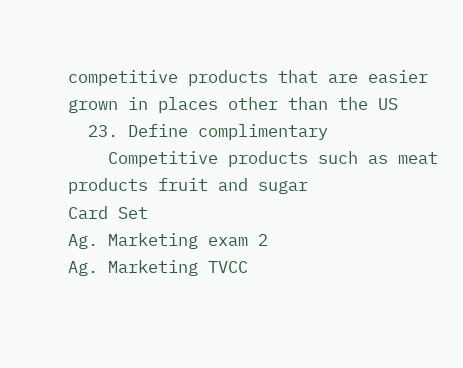competitive products that are easier grown in places other than the US
  23. Define complimentary
    Competitive products such as meat products fruit and sugar
Card Set
Ag. Marketing exam 2
Ag. Marketing TVCC